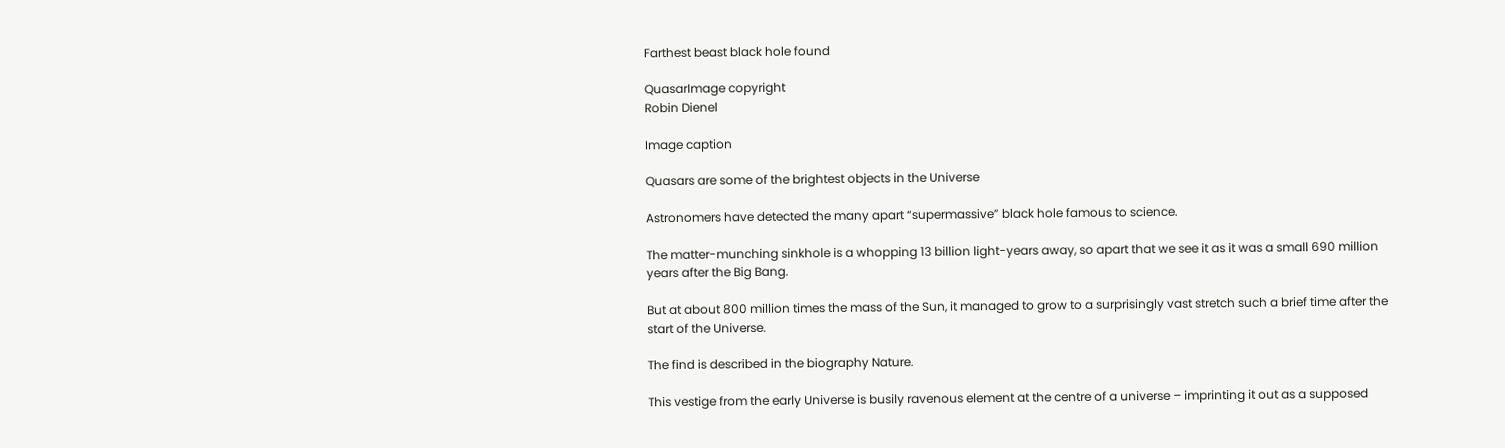Farthest beast black hole found

QuasarImage copyright
Robin Dienel

Image caption

Quasars are some of the brightest objects in the Universe

Astronomers have detected the many apart “supermassive” black hole famous to science.

The matter-munching sinkhole is a whopping 13 billion light-years away, so apart that we see it as it was a small 690 million years after the Big Bang.

But at about 800 million times the mass of the Sun, it managed to grow to a surprisingly vast stretch such a brief time after the start of the Universe.

The find is described in the biography Nature.

This vestige from the early Universe is busily ravenous element at the centre of a universe – imprinting it out as a supposed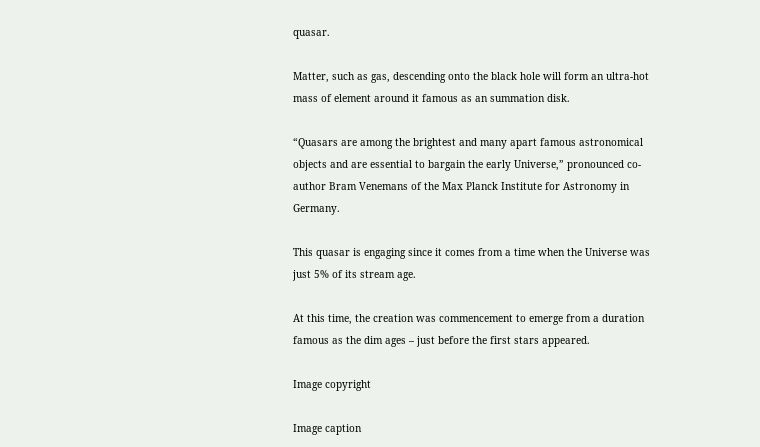quasar.

Matter, such as gas, descending onto the black hole will form an ultra-hot mass of element around it famous as an summation disk.

“Quasars are among the brightest and many apart famous astronomical objects and are essential to bargain the early Universe,” pronounced co-author Bram Venemans of the Max Planck Institute for Astronomy in Germany.

This quasar is engaging since it comes from a time when the Universe was just 5% of its stream age.

At this time, the creation was commencement to emerge from a duration famous as the dim ages – just before the first stars appeared.

Image copyright

Image caption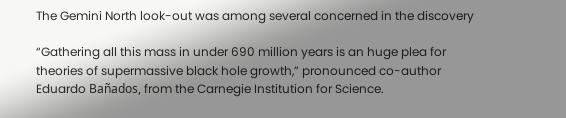The Gemini North look-out was among several concerned in the discovery

“Gathering all this mass in under 690 million years is an huge plea for theories of supermassive black hole growth,” pronounced co-author Eduardo Bañados, from the Carnegie Institution for Science.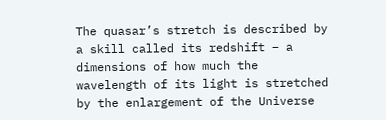The quasar’s stretch is described by a skill called its redshift – a dimensions of how much the wavelength of its light is stretched by the enlargement of the Universe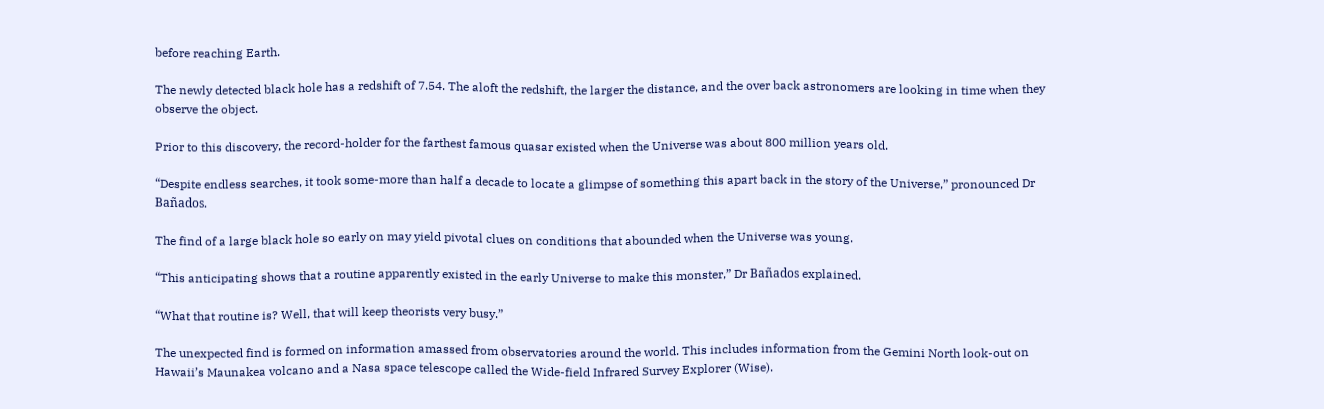before reaching Earth.

The newly detected black hole has a redshift of 7.54. The aloft the redshift, the larger the distance, and the over back astronomers are looking in time when they observe the object.

Prior to this discovery, the record-holder for the farthest famous quasar existed when the Universe was about 800 million years old.

“Despite endless searches, it took some-more than half a decade to locate a glimpse of something this apart back in the story of the Universe,” pronounced Dr Bañados.

The find of a large black hole so early on may yield pivotal clues on conditions that abounded when the Universe was young.

“This anticipating shows that a routine apparently existed in the early Universe to make this monster,” Dr Bañados explained.

“What that routine is? Well, that will keep theorists very busy.”

The unexpected find is formed on information amassed from observatories around the world. This includes information from the Gemini North look-out on Hawaii’s Maunakea volcano and a Nasa space telescope called the Wide-field Infrared Survey Explorer (Wise).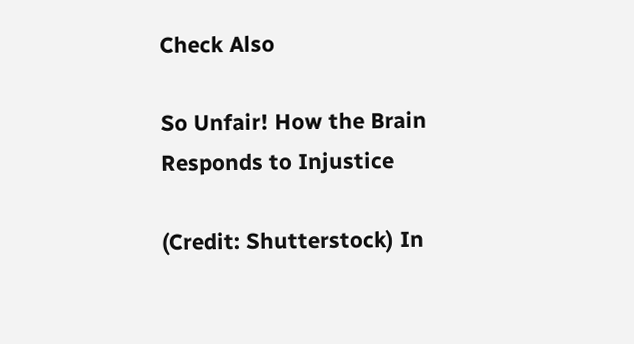Check Also

So Unfair! How the Brain Responds to Injustice

(Credit: Shutterstock) In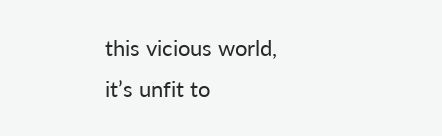this vicious world, it’s unfit to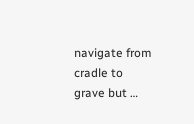navigate from cradle to grave but …